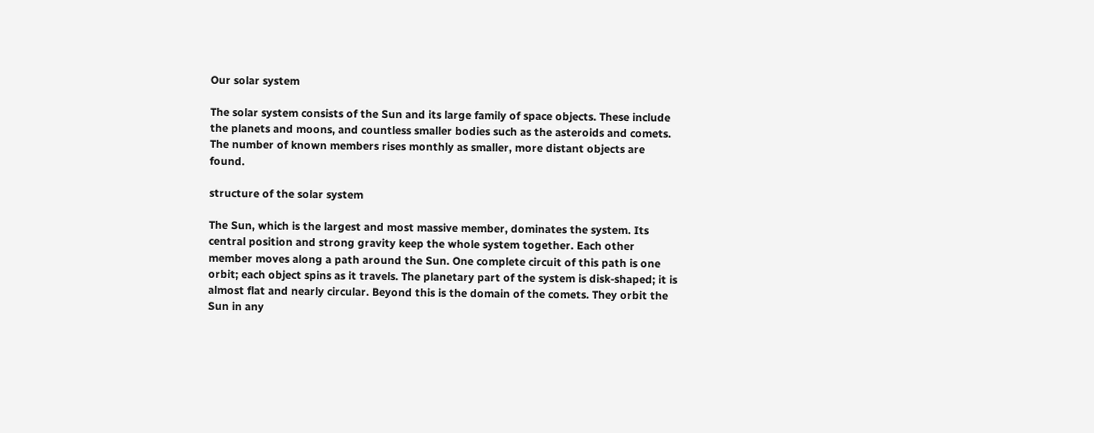Our solar system

The solar system consists of the Sun and its large family of space objects. These include the planets and moons, and countless smaller bodies such as the asteroids and comets. The number of known members rises monthly as smaller, more distant objects are found.

structure of the solar system

The Sun, which is the largest and most massive member, dominates the system. Its central position and strong gravity keep the whole system together. Each other member moves along a path around the Sun. One complete circuit of this path is one orbit; each object spins as it travels. The planetary part of the system is disk-shaped; it is almost flat and nearly circular. Beyond this is the domain of the comets. They orbit the Sun in any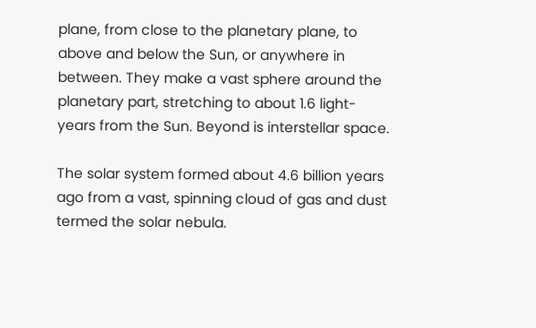plane, from close to the planetary plane, to above and below the Sun, or anywhere in between. They make a vast sphere around the planetary part, stretching to about 1.6 light-years from the Sun. Beyond is interstellar space.

The solar system formed about 4.6 billion years ago from a vast, spinning cloud of gas and dust termed the solar nebula.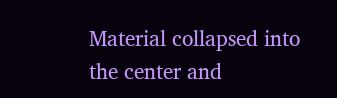Material collapsed into the center and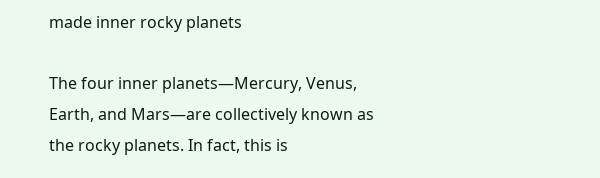made inner rocky planets

The four inner planets—Mercury, Venus, Earth, and Mars—are collectively known as the rocky planets. In fact, this is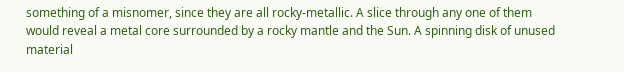something of a misnomer, since they are all rocky-metallic. A slice through any one of them would reveal a metal core surrounded by a rocky mantle and the Sun. A spinning disk of unused material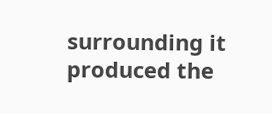surrounding it produced the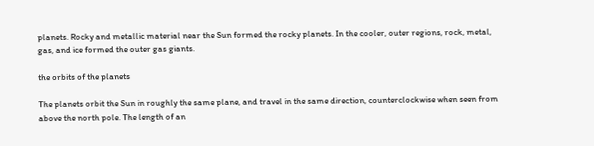planets. Rocky and metallic material near the Sun formed the rocky planets. In the cooler, outer regions, rock, metal, gas, and ice formed the outer gas giants.

the orbits of the planets

The planets orbit the Sun in roughly the same plane, and travel in the same direction, counterclockwise when seen from above the north pole. The length of an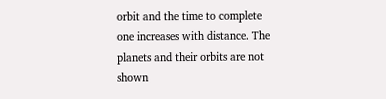orbit and the time to complete one increases with distance. The planets and their orbits are not shown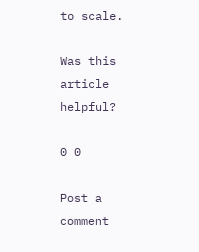to scale.

Was this article helpful?

0 0

Post a comment